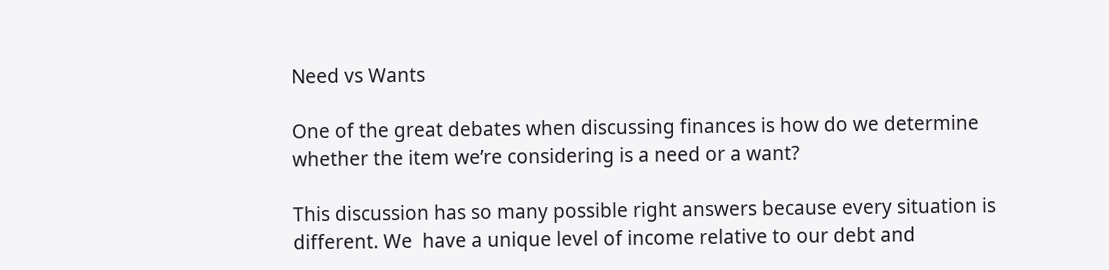Need vs Wants

One of the great debates when discussing finances is how do we determine whether the item we’re considering is a need or a want?

This discussion has so many possible right answers because every situation is different. We  have a unique level of income relative to our debt and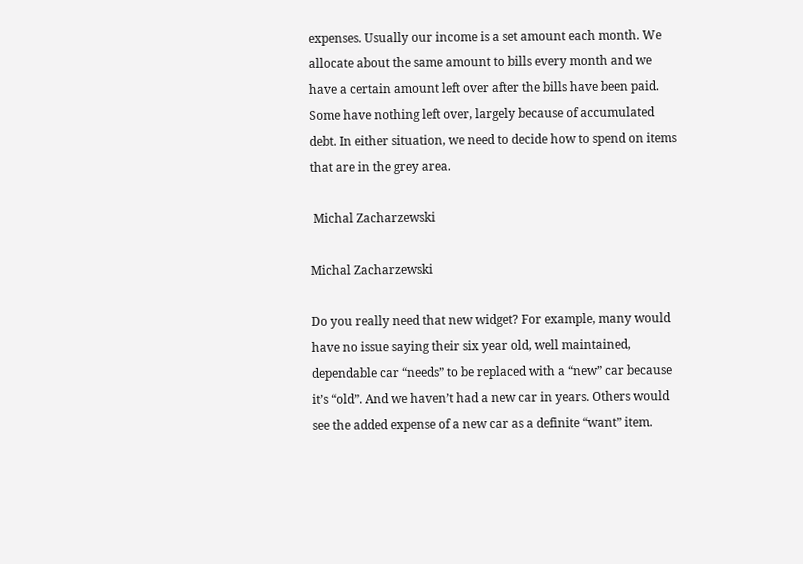expenses. Usually our income is a set amount each month. We allocate about the same amount to bills every month and we have a certain amount left over after the bills have been paid. Some have nothing left over, largely because of accumulated debt. In either situation, we need to decide how to spend on items that are in the grey area.

 Michal Zacharzewski

Michal Zacharzewski

Do you really need that new widget? For example, many would have no issue saying their six year old, well maintained, dependable car “needs” to be replaced with a “new” car because it’s “old”. And we haven’t had a new car in years. Others would see the added expense of a new car as a definite “want” item.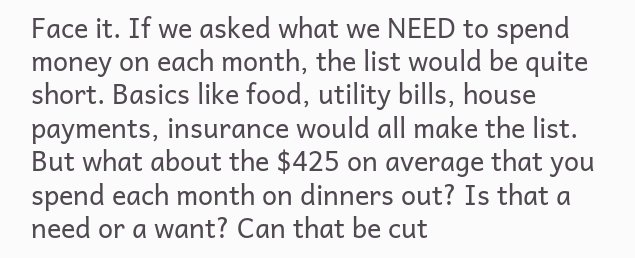Face it. If we asked what we NEED to spend money on each month, the list would be quite short. Basics like food, utility bills, house payments, insurance would all make the list. But what about the $425 on average that you spend each month on dinners out? Is that a need or a want? Can that be cut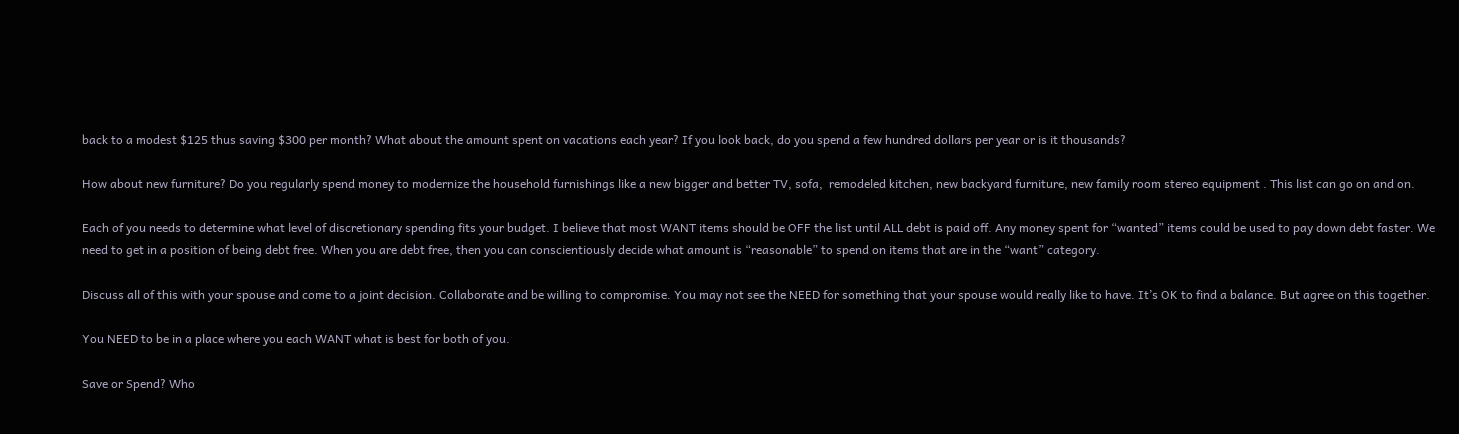back to a modest $125 thus saving $300 per month? What about the amount spent on vacations each year? If you look back, do you spend a few hundred dollars per year or is it thousands?

How about new furniture? Do you regularly spend money to modernize the household furnishings like a new bigger and better TV, sofa,  remodeled kitchen, new backyard furniture, new family room stereo equipment . This list can go on and on.

Each of you needs to determine what level of discretionary spending fits your budget. I believe that most WANT items should be OFF the list until ALL debt is paid off. Any money spent for “wanted” items could be used to pay down debt faster. We need to get in a position of being debt free. When you are debt free, then you can conscientiously decide what amount is “reasonable” to spend on items that are in the “want” category.

Discuss all of this with your spouse and come to a joint decision. Collaborate and be willing to compromise. You may not see the NEED for something that your spouse would really like to have. It’s OK to find a balance. But agree on this together.

You NEED to be in a place where you each WANT what is best for both of you.

Save or Spend? Who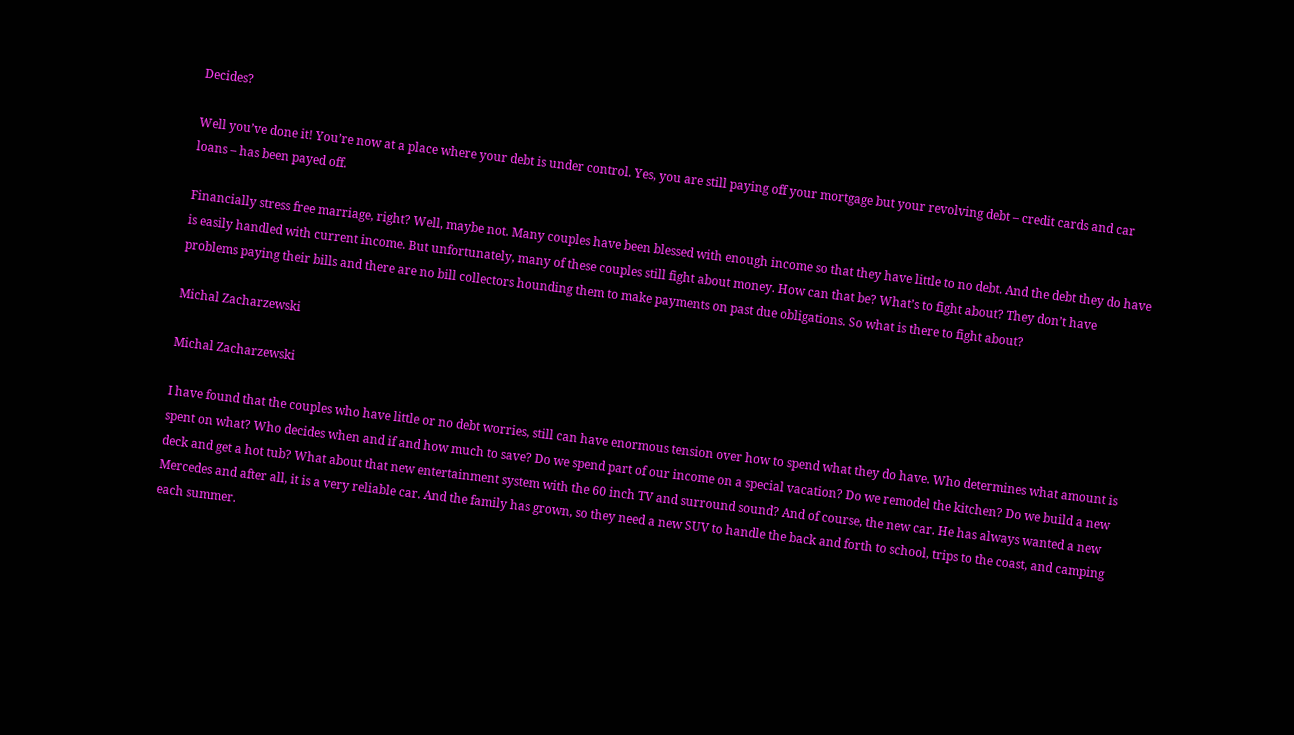Decides?

Well you’ve done it! You’re now at a place where your debt is under control. Yes, you are still paying off your mortgage but your revolving debt – credit cards and car loans – has been payed off.

Financially stress free marriage, right? Well, maybe not. Many couples have been blessed with enough income so that they have little to no debt. And the debt they do have is easily handled with current income. But unfortunately, many of these couples still fight about money. How can that be? What’s to fight about? They don’t have problems paying their bills and there are no bill collectors hounding them to make payments on past due obligations. So what is there to fight about?

Michal Zacharzewski

Michal Zacharzewski

I have found that the couples who have little or no debt worries, still can have enormous tension over how to spend what they do have. Who determines what amount is spent on what? Who decides when and if and how much to save? Do we spend part of our income on a special vacation? Do we remodel the kitchen? Do we build a new deck and get a hot tub? What about that new entertainment system with the 60 inch TV and surround sound? And of course, the new car. He has always wanted a new Mercedes and after all, it is a very reliable car. And the family has grown, so they need a new SUV to handle the back and forth to school, trips to the coast, and camping each summer.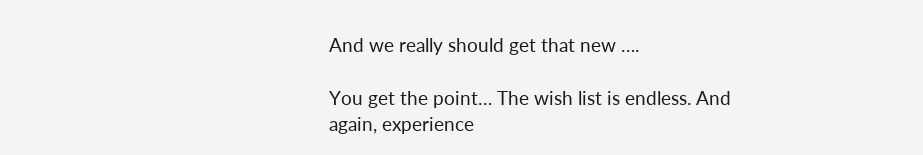And we really should get that new ….

You get the point… The wish list is endless. And again, experience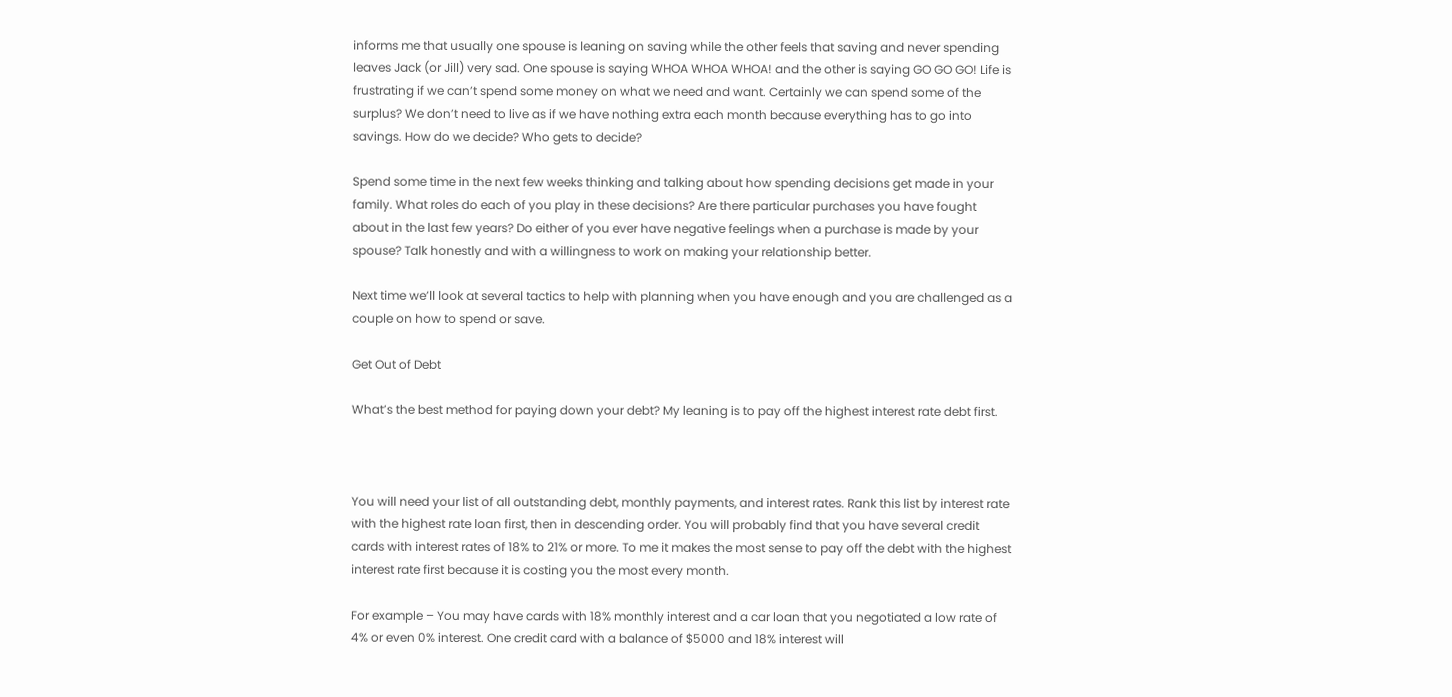informs me that usually one spouse is leaning on saving while the other feels that saving and never spending leaves Jack (or Jill) very sad. One spouse is saying WHOA WHOA WHOA! and the other is saying GO GO GO! Life is frustrating if we can’t spend some money on what we need and want. Certainly we can spend some of the surplus? We don’t need to live as if we have nothing extra each month because everything has to go into savings. How do we decide? Who gets to decide?

Spend some time in the next few weeks thinking and talking about how spending decisions get made in your family. What roles do each of you play in these decisions? Are there particular purchases you have fought about in the last few years? Do either of you ever have negative feelings when a purchase is made by your spouse? Talk honestly and with a willingness to work on making your relationship better.

Next time we’ll look at several tactics to help with planning when you have enough and you are challenged as a couple on how to spend or save.

Get Out of Debt

What’s the best method for paying down your debt? My leaning is to pay off the highest interest rate debt first.



You will need your list of all outstanding debt, monthly payments, and interest rates. Rank this list by interest rate with the highest rate loan first, then in descending order. You will probably find that you have several credit cards with interest rates of 18% to 21% or more. To me it makes the most sense to pay off the debt with the highest interest rate first because it is costing you the most every month.

For example – You may have cards with 18% monthly interest and a car loan that you negotiated a low rate of 4% or even 0% interest. One credit card with a balance of $5000 and 18% interest will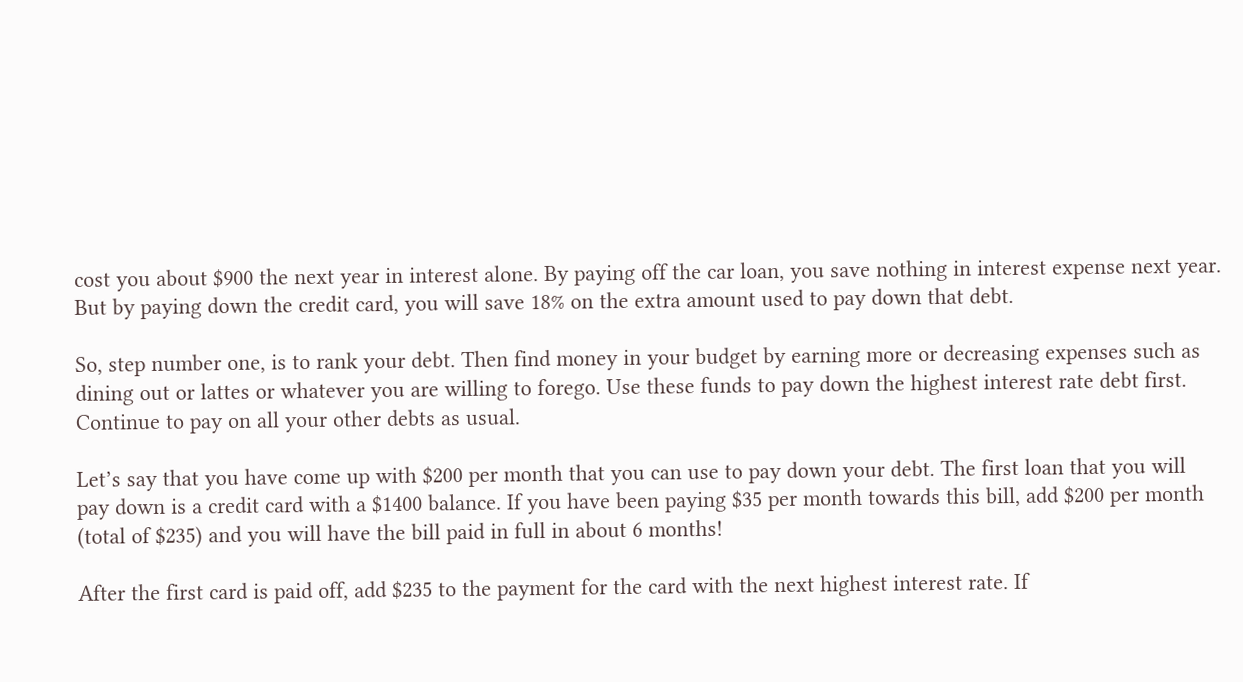cost you about $900 the next year in interest alone. By paying off the car loan, you save nothing in interest expense next year. But by paying down the credit card, you will save 18% on the extra amount used to pay down that debt.

So, step number one, is to rank your debt. Then find money in your budget by earning more or decreasing expenses such as dining out or lattes or whatever you are willing to forego. Use these funds to pay down the highest interest rate debt first. Continue to pay on all your other debts as usual.

Let’s say that you have come up with $200 per month that you can use to pay down your debt. The first loan that you will  pay down is a credit card with a $1400 balance. If you have been paying $35 per month towards this bill, add $200 per month (total of $235) and you will have the bill paid in full in about 6 months!

After the first card is paid off, add $235 to the payment for the card with the next highest interest rate. If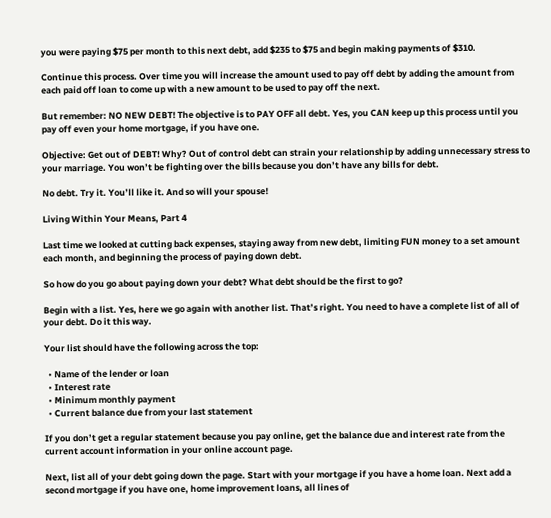you were paying $75 per month to this next debt, add $235 to $75 and begin making payments of $310.

Continue this process. Over time you will increase the amount used to pay off debt by adding the amount from each paid off loan to come up with a new amount to be used to pay off the next.

But remember: NO NEW DEBT! The objective is to PAY OFF all debt. Yes, you CAN keep up this process until you  pay off even your home mortgage, if you have one.

Objective: Get out of DEBT! Why? Out of control debt can strain your relationship by adding unnecessary stress to your marriage. You won’t be fighting over the bills because you don’t have any bills for debt.

No debt. Try it. You’ll like it. And so will your spouse!

Living Within Your Means, Part 4

Last time we looked at cutting back expenses, staying away from new debt, limiting FUN money to a set amount each month, and beginning the process of paying down debt.

So how do you go about paying down your debt? What debt should be the first to go?

Begin with a list. Yes, here we go again with another list. That’s right. You need to have a complete list of all of your debt. Do it this way.

Your list should have the following across the top:

  • Name of the lender or loan
  • Interest rate
  • Minimum monthly payment
  • Current balance due from your last statement

If you don’t get a regular statement because you pay online, get the balance due and interest rate from the current account information in your online account page.

Next, list all of your debt going down the page. Start with your mortgage if you have a home loan. Next add a second mortgage if you have one, home improvement loans, all lines of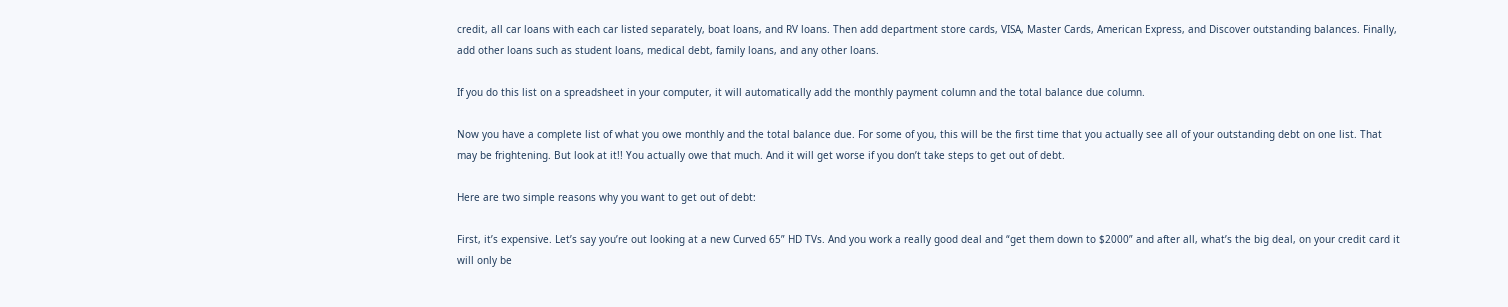credit, all car loans with each car listed separately, boat loans, and RV loans. Then add department store cards, VISA, Master Cards, American Express, and Discover outstanding balances. Finally, add other loans such as student loans, medical debt, family loans, and any other loans.

If you do this list on a spreadsheet in your computer, it will automatically add the monthly payment column and the total balance due column.

Now you have a complete list of what you owe monthly and the total balance due. For some of you, this will be the first time that you actually see all of your outstanding debt on one list. That may be frightening. But look at it!! You actually owe that much. And it will get worse if you don’t take steps to get out of debt.

Here are two simple reasons why you want to get out of debt:

First, it’s expensive. Let’s say you’re out looking at a new Curved 65” HD TVs. And you work a really good deal and “get them down to $2000” and after all, what’s the big deal, on your credit card it will only be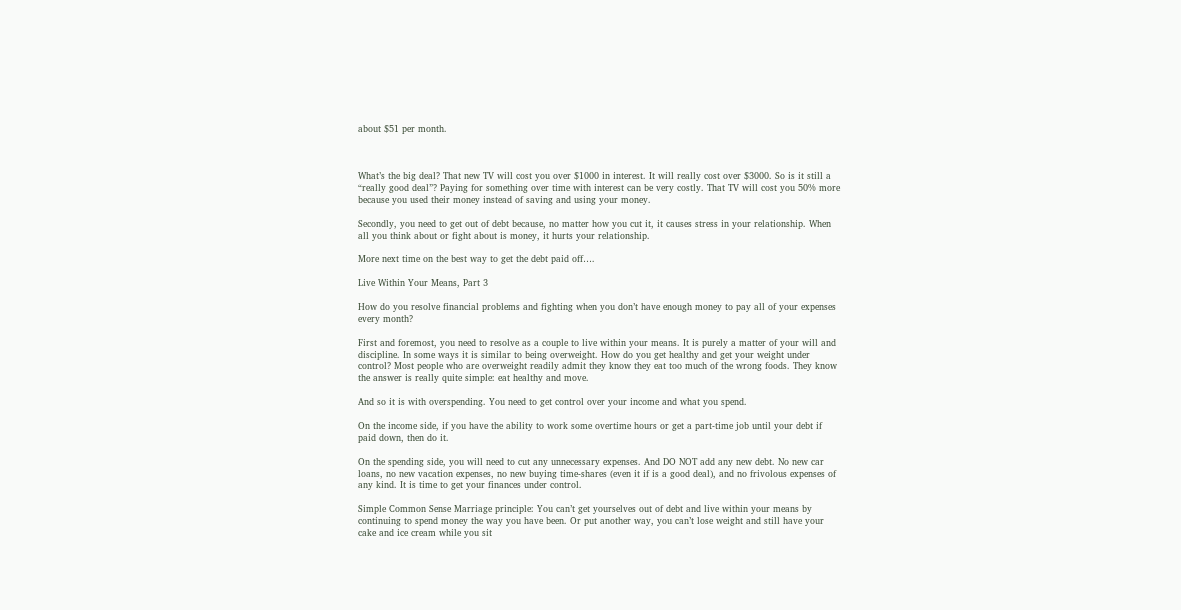about $51 per month.



What’s the big deal? That new TV will cost you over $1000 in interest. It will really cost over $3000. So is it still a “really good deal”? Paying for something over time with interest can be very costly. That TV will cost you 50% more because you used their money instead of saving and using your money.

Secondly, you need to get out of debt because, no matter how you cut it, it causes stress in your relationship. When all you think about or fight about is money, it hurts your relationship.

More next time on the best way to get the debt paid off….

Live Within Your Means, Part 3

How do you resolve financial problems and fighting when you don’t have enough money to pay all of your expenses every month?

First and foremost, you need to resolve as a couple to live within your means. It is purely a matter of your will and discipline. In some ways it is similar to being overweight. How do you get healthy and get your weight under control? Most people who are overweight readily admit they know they eat too much of the wrong foods. They know the answer is really quite simple: eat healthy and move.

And so it is with overspending. You need to get control over your income and what you spend.

On the income side, if you have the ability to work some overtime hours or get a part-time job until your debt if paid down, then do it.

On the spending side, you will need to cut any unnecessary expenses. And DO NOT add any new debt. No new car loans, no new vacation expenses, no new buying time-shares (even it if is a good deal), and no frivolous expenses of any kind. It is time to get your finances under control.

Simple Common Sense Marriage principle: You can’t get yourselves out of debt and live within your means by continuing to spend money the way you have been. Or put another way, you can’t lose weight and still have your cake and ice cream while you sit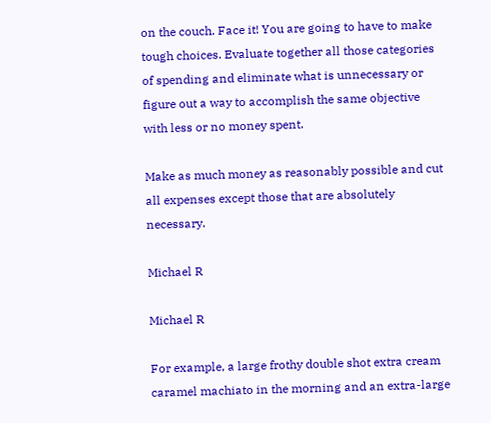on the couch. Face it! You are going to have to make tough choices. Evaluate together all those categories of spending and eliminate what is unnecessary or figure out a way to accomplish the same objective with less or no money spent.

Make as much money as reasonably possible and cut all expenses except those that are absolutely necessary.

Michael R

Michael R

For example, a large frothy double shot extra cream caramel machiato in the morning and an extra-large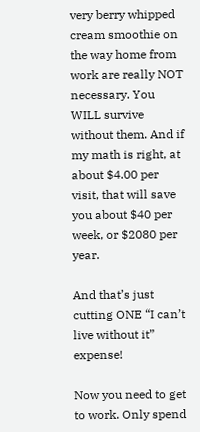very berry whipped cream smoothie on the way home from work are really NOT necessary. You WILL survive without them. And if my math is right, at about $4.00 per visit, that will save you about $40 per week, or $2080 per year.

And that’s just cutting ONE “I can’t live without it” expense!

Now you need to get to work. Only spend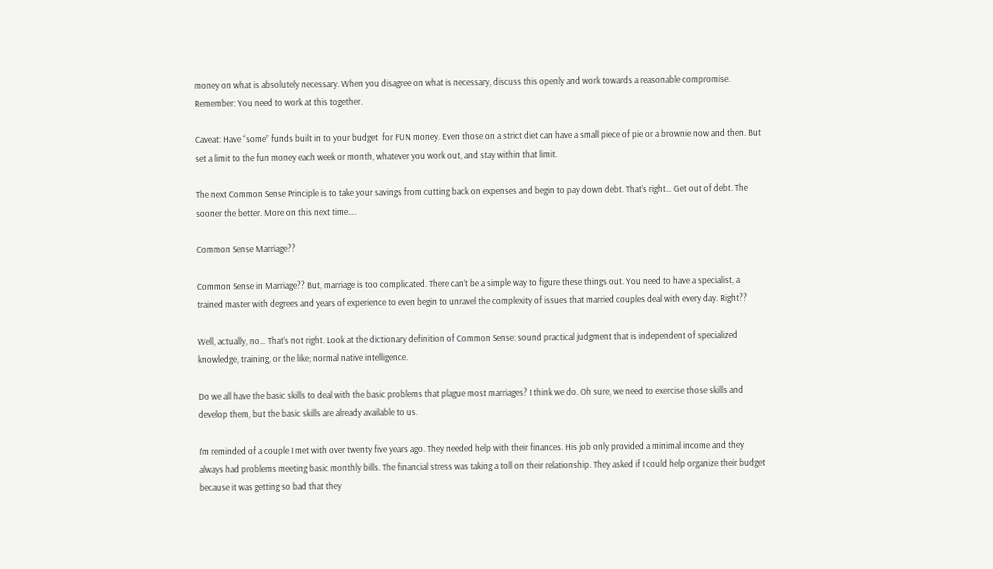money on what is absolutely necessary. When you disagree on what is necessary, discuss this openly and work towards a reasonable compromise. Remember: You need to work at this together.

Caveat: Have “some” funds built in to your budget  for FUN money. Even those on a strict diet can have a small piece of pie or a brownie now and then. But set a limit to the fun money each week or month, whatever you work out, and stay within that limit.

The next Common Sense Principle is to take your savings from cutting back on expenses and begin to pay down debt. That’s right… Get out of debt. The sooner the better. More on this next time….

Common Sense Marriage??

Common Sense in Marriage?? But, marriage is too complicated. There can’t be a simple way to figure these things out. You need to have a specialist, a trained master with degrees and years of experience to even begin to unravel the complexity of issues that married couples deal with every day. Right??

Well, actually, no… That’s not right. Look at the dictionary definition of Common Sense: sound practical judgment that is independent of specialized knowledge, training, or the like; normal native intelligence.

Do we all have the basic skills to deal with the basic problems that plague most marriages? I think we do. Oh sure, we need to exercise those skills and develop them, but the basic skills are already available to us.

I’m reminded of a couple I met with over twenty five years ago. They needed help with their finances. His job only provided a minimal income and they always had problems meeting basic monthly bills. The financial stress was taking a toll on their relationship. They asked if I could help organize their budget because it was getting so bad that they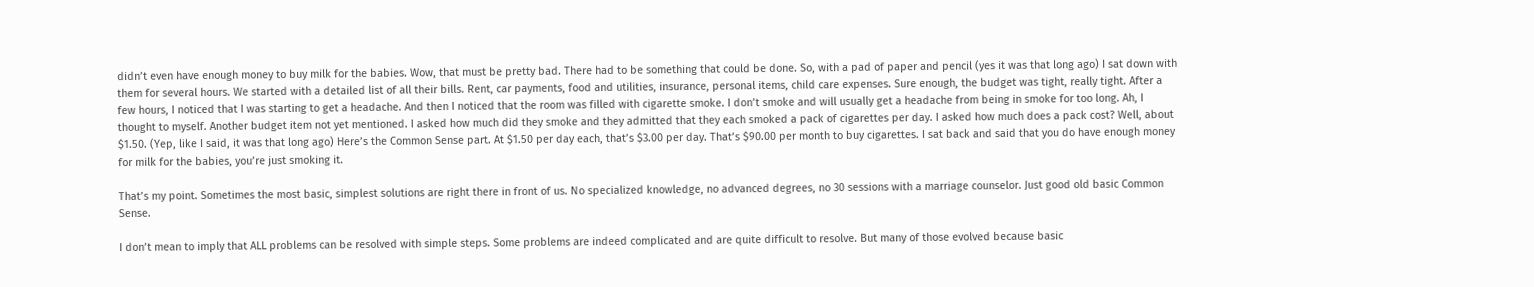didn’t even have enough money to buy milk for the babies. Wow, that must be pretty bad. There had to be something that could be done. So, with a pad of paper and pencil (yes it was that long ago) I sat down with them for several hours. We started with a detailed list of all their bills. Rent, car payments, food and utilities, insurance, personal items, child care expenses. Sure enough, the budget was tight, really tight. After a few hours, I noticed that I was starting to get a headache. And then I noticed that the room was filled with cigarette smoke. I don’t smoke and will usually get a headache from being in smoke for too long. Ah, I thought to myself. Another budget item not yet mentioned. I asked how much did they smoke and they admitted that they each smoked a pack of cigarettes per day. I asked how much does a pack cost? Well, about $1.50. (Yep, like I said, it was that long ago) Here’s the Common Sense part. At $1.50 per day each, that’s $3.00 per day. That’s $90.00 per month to buy cigarettes. I sat back and said that you do have enough money for milk for the babies, you’re just smoking it.

That’s my point. Sometimes the most basic, simplest solutions are right there in front of us. No specialized knowledge, no advanced degrees, no 30 sessions with a marriage counselor. Just good old basic Common Sense.

I don’t mean to imply that ALL problems can be resolved with simple steps. Some problems are indeed complicated and are quite difficult to resolve. But many of those evolved because basic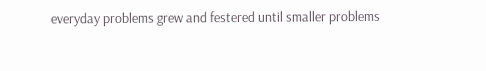everyday problems grew and festered until smaller problems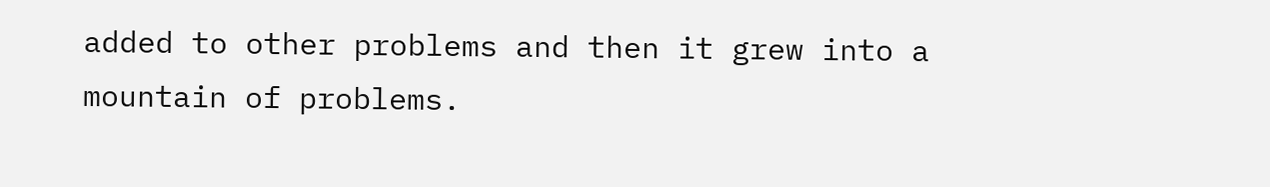added to other problems and then it grew into a mountain of problems.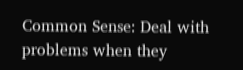Common Sense: Deal with problems when they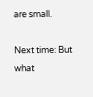are small.

Next time: But what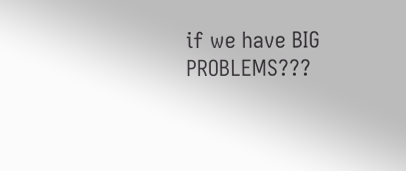if we have BIG PROBLEMS???